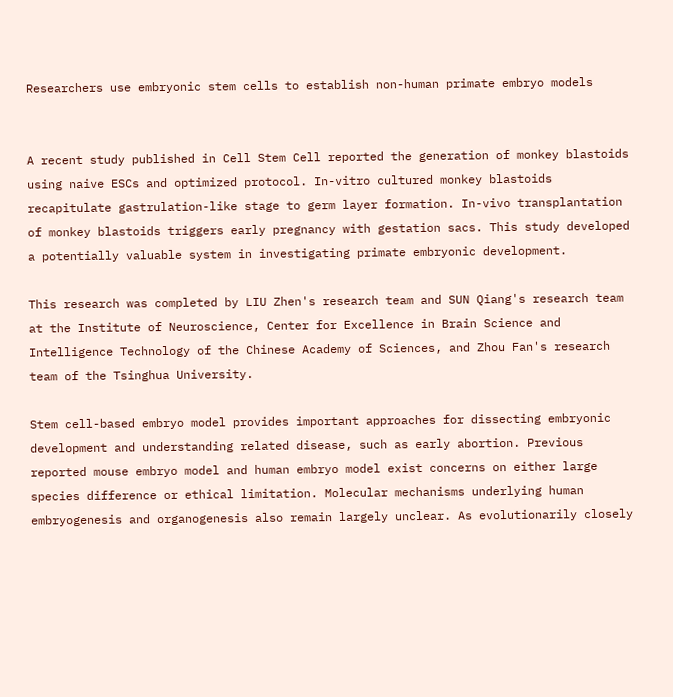Researchers use embryonic stem cells to establish non-human primate embryo models


A recent study published in Cell Stem Cell reported the generation of monkey blastoids using naive ESCs and optimized protocol. In-vitro cultured monkey blastoids recapitulate gastrulation-like stage to germ layer formation. In-vivo transplantation of monkey blastoids triggers early pregnancy with gestation sacs. This study developed a potentially valuable system in investigating primate embryonic development.

This research was completed by LIU Zhen's research team and SUN Qiang's research team at the Institute of Neuroscience, Center for Excellence in Brain Science and Intelligence Technology of the Chinese Academy of Sciences, and Zhou Fan's research team of the Tsinghua University.

Stem cell-based embryo model provides important approaches for dissecting embryonic development and understanding related disease, such as early abortion. Previous reported mouse embryo model and human embryo model exist concerns on either large species difference or ethical limitation. Molecular mechanisms underlying human embryogenesis and organogenesis also remain largely unclear. As evolutionarily closely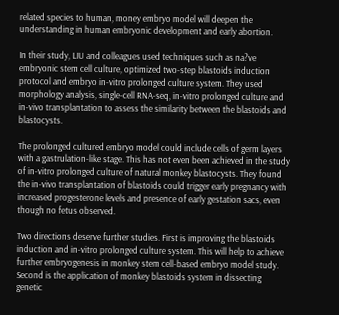related species to human, money embryo model will deepen the understanding in human embryonic development and early abortion.

In their study, LIU and colleagues used techniques such as na?ve embryonic stem cell culture, optimized two-step blastoids induction protocol and embryo in-vitro prolonged culture system. They used morphology analysis, single-cell RNA-seq, in-vitro prolonged culture and in-vivo transplantation to assess the similarity between the blastoids and blastocysts.

The prolonged cultured embryo model could include cells of germ layers with a gastrulation-like stage. This has not even been achieved in the study of in-vitro prolonged culture of natural monkey blastocysts. They found the in-vivo transplantation of blastoids could trigger early pregnancy with increased progesterone levels and presence of early gestation sacs, even though no fetus observed.

Two directions deserve further studies. First is improving the blastoids induction and in-vitro prolonged culture system. This will help to achieve further embryogenesis in monkey stem cell-based embryo model study. Second is the application of monkey blastoids system in dissecting genetic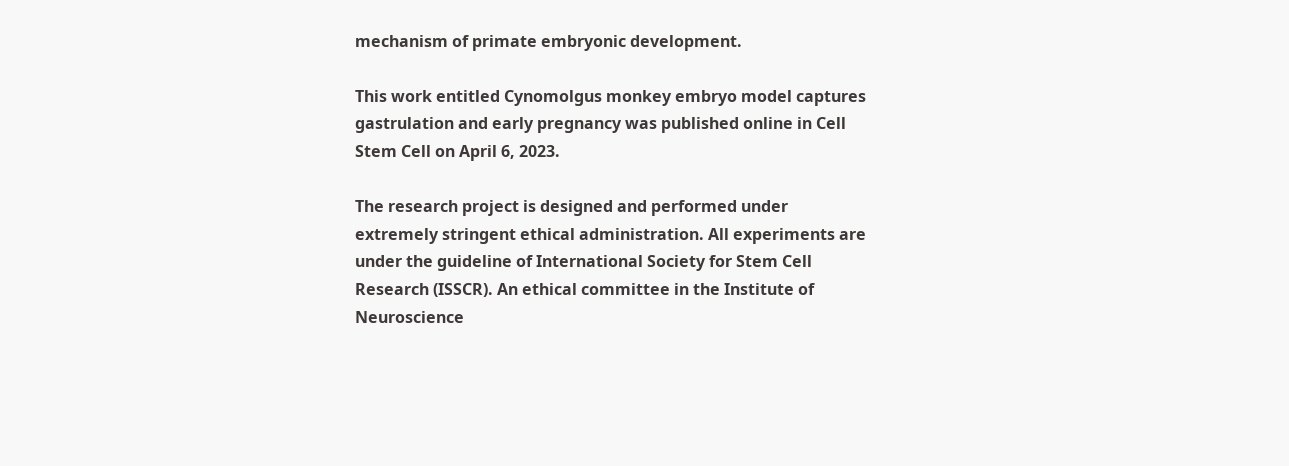mechanism of primate embryonic development.

This work entitled Cynomolgus monkey embryo model captures gastrulation and early pregnancy was published online in Cell Stem Cell on April 6, 2023.

The research project is designed and performed under extremely stringent ethical administration. All experiments are under the guideline of International Society for Stem Cell Research (ISSCR). An ethical committee in the Institute of Neuroscience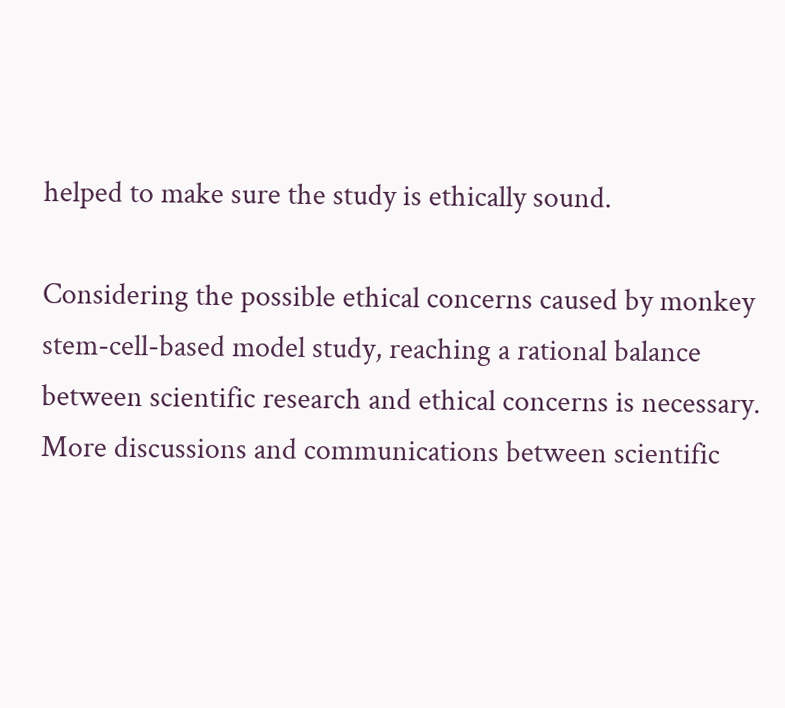helped to make sure the study is ethically sound.

Considering the possible ethical concerns caused by monkey stem-cell-based model study, reaching a rational balance between scientific research and ethical concerns is necessary. More discussions and communications between scientific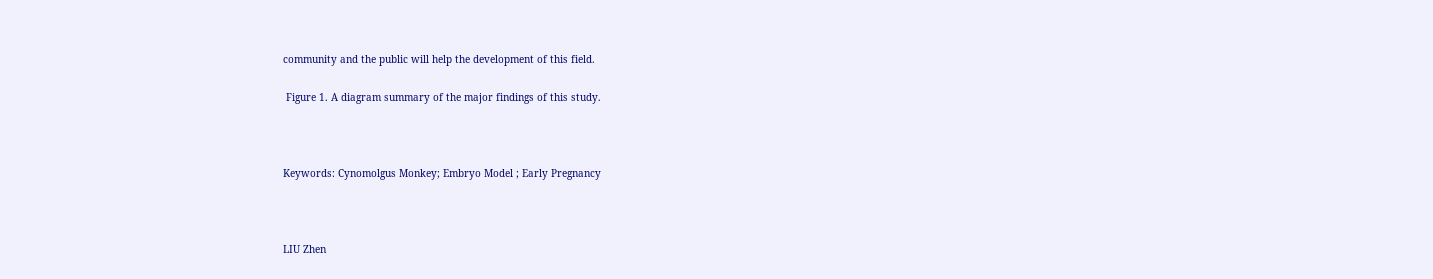community and the public will help the development of this field.

 Figure 1. A diagram summary of the major findings of this study.



Keywords: Cynomolgus Monkey; Embryo Model ; Early Pregnancy



LIU Zhen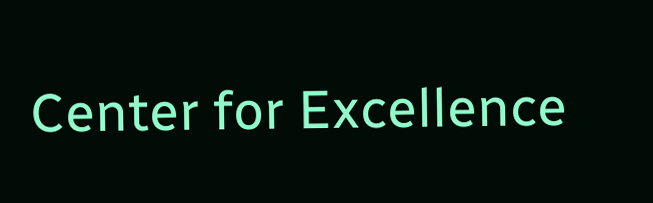Center for Excellence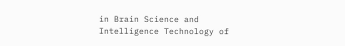in Brain Science and Intelligence Technology of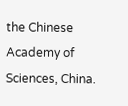the Chinese Academy of Sciences, China.